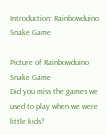Introduction: Rainbowduino Snake Game

Picture of Rainbowduino Snake Game
Did you miss the games we used to play when we were little kids?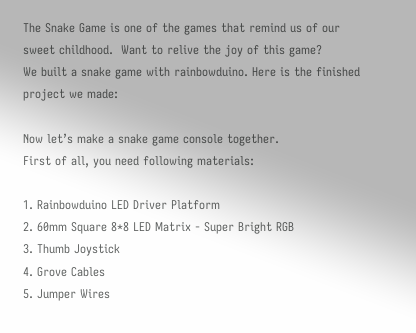The Snake Game is one of the games that remind us of our sweet childhood.  Want to relive the joy of this game?
We built a snake game with rainbowduino. Here is the finished project we made:

Now let’s make a snake game console together.
First of all, you need following materials:

1. Rainbowduino LED Driver Platform
2. 60mm Square 8*8 LED Matrix - Super Bright RGB
3. Thumb Joystick
4. Grove Cables
5. Jumper Wires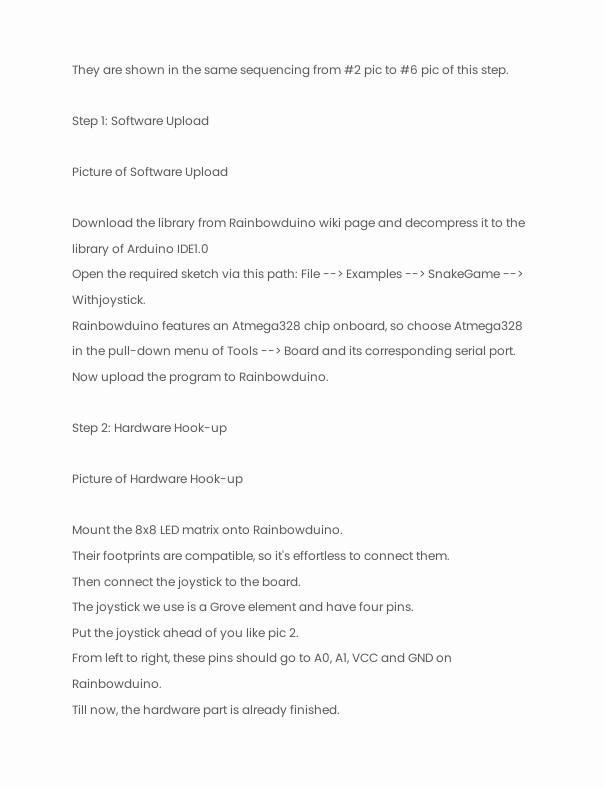They are shown in the same sequencing from #2 pic to #6 pic of this step.

Step 1: Software Upload

Picture of Software Upload

Download the library from Rainbowduino wiki page and decompress it to the library of Arduino IDE1.0
Open the required sketch via this path: File --> Examples --> SnakeGame --> Withjoystick.
Rainbowduino features an Atmega328 chip onboard, so choose Atmega328 in the pull-down menu of Tools --> Board and its corresponding serial port. Now upload the program to Rainbowduino.

Step 2: Hardware Hook-up

Picture of Hardware Hook-up

Mount the 8x8 LED matrix onto Rainbowduino.
Their footprints are compatible, so it's effortless to connect them.
Then connect the joystick to the board.
The joystick we use is a Grove element and have four pins.
Put the joystick ahead of you like pic 2.
From left to right, these pins should go to A0, A1, VCC and GND on Rainbowduino.
Till now, the hardware part is already finished.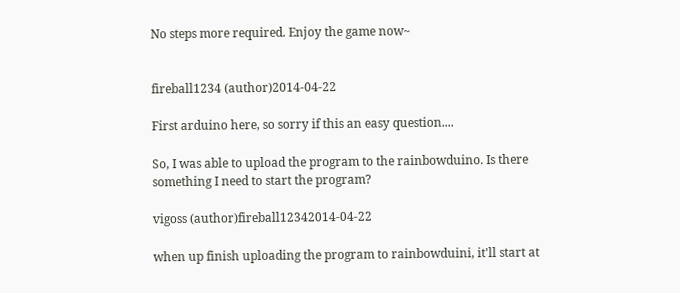No steps more required. Enjoy the game now~


fireball1234 (author)2014-04-22

First arduino here, so sorry if this an easy question....

So, I was able to upload the program to the rainbowduino. Is there something I need to start the program?

vigoss (author)fireball12342014-04-22

when up finish uploading the program to rainbowduini, it'll start at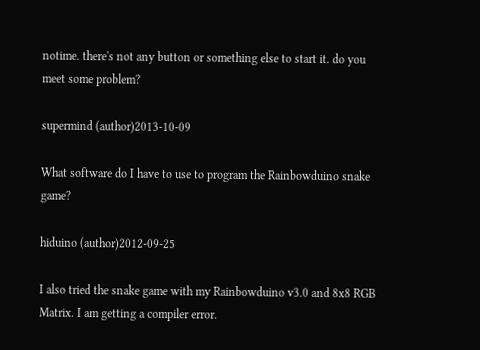notime. there's not any button or something else to start it. do you meet some problem?

supermind (author)2013-10-09

What software do I have to use to program the Rainbowduino snake game?

hiduino (author)2012-09-25

I also tried the snake game with my Rainbowduino v3.0 and 8x8 RGB Matrix. I am getting a compiler error.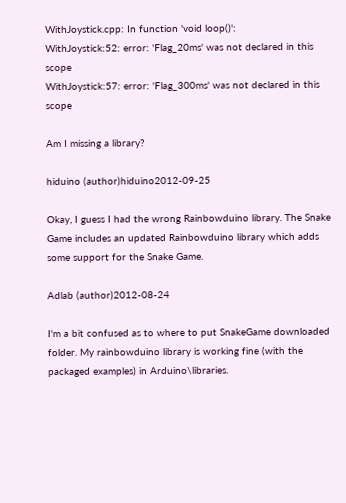WithJoystick.cpp: In function 'void loop()':
WithJoystick:52: error: 'Flag_20ms' was not declared in this scope
WithJoystick:57: error: 'Flag_300ms' was not declared in this scope

Am I missing a library?

hiduino (author)hiduino2012-09-25

Okay, I guess I had the wrong Rainbowduino library. The Snake Game includes an updated Rainbowduino library which adds some support for the Snake Game.

Adlab (author)2012-08-24

I'm a bit confused as to where to put SnakeGame downloaded folder. My rainbowduino library is working fine (with the packaged examples) in Arduino\libraries.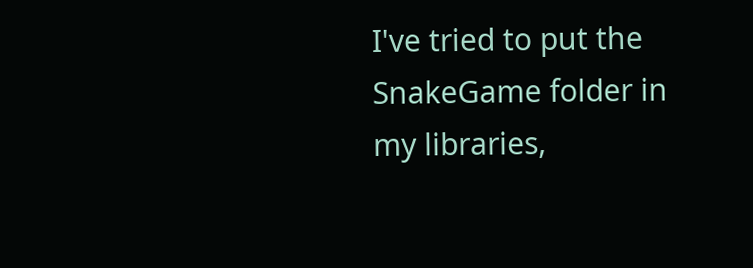I've tried to put the SnakeGame folder in my libraries,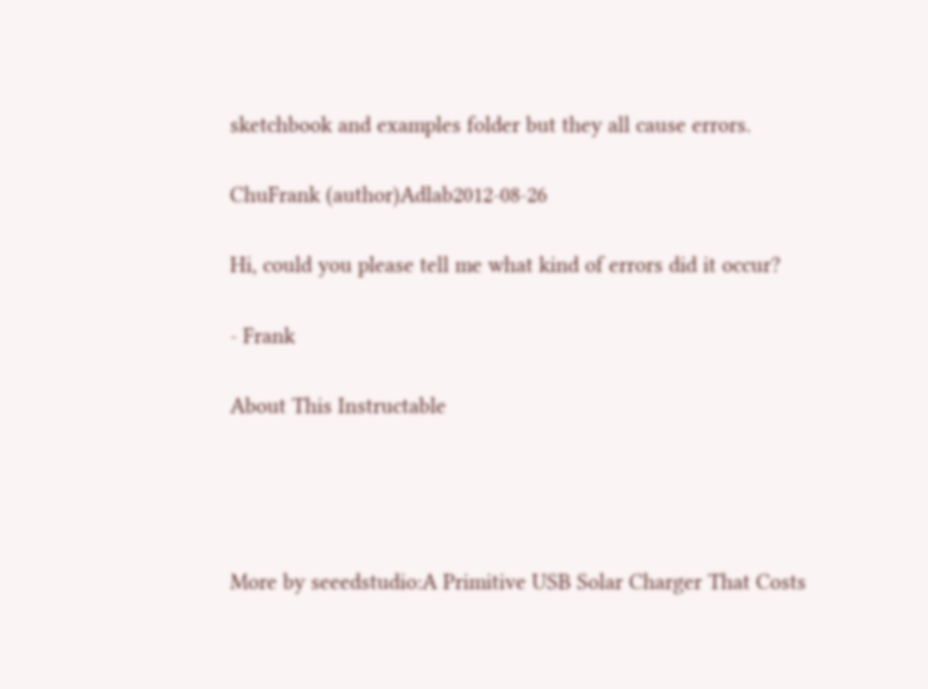sketchbook and examples folder but they all cause errors.

ChuFrank (author)Adlab2012-08-26

Hi, could you please tell me what kind of errors did it occur?

- Frank

About This Instructable




More by seeedstudio:A Primitive USB Solar Charger That Costs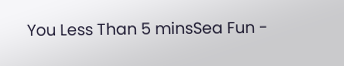You Less Than 5 minsSea Fun -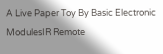A Live Paper Toy By Basic Electronic ModulesIR Remote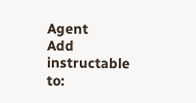Agent
Add instructable to: